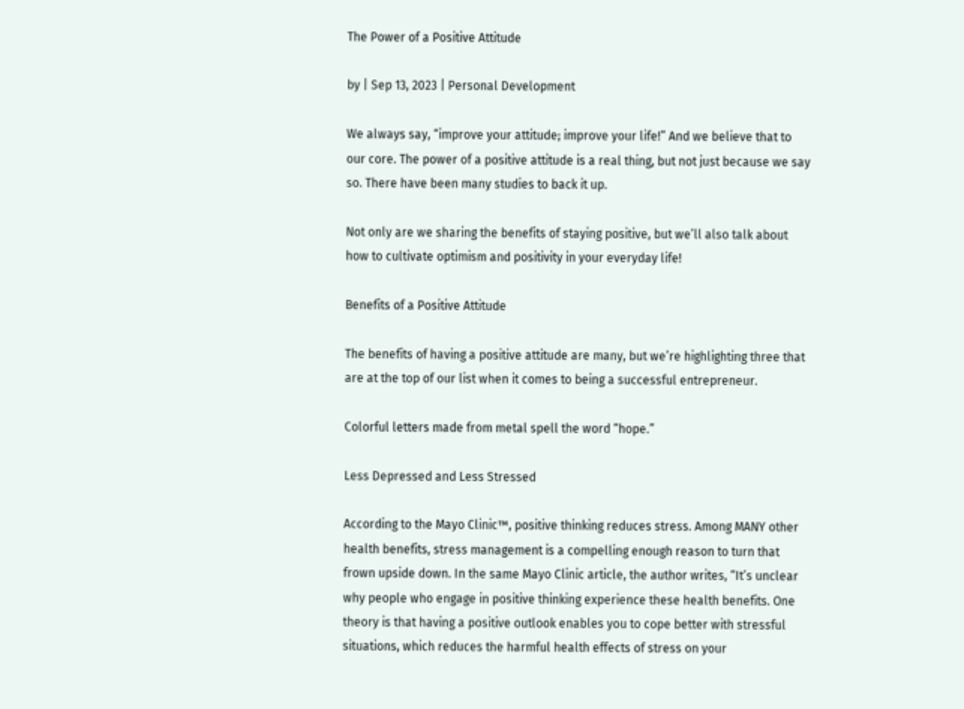The Power of a Positive Attitude

by | Sep 13, 2023 | Personal Development

We always say, “improve your attitude; improve your life!” And we believe that to our core. The power of a positive attitude is a real thing, but not just because we say so. There have been many studies to back it up.

Not only are we sharing the benefits of staying positive, but we’ll also talk about how to cultivate optimism and positivity in your everyday life!

Benefits of a Positive Attitude

The benefits of having a positive attitude are many, but we’re highlighting three that are at the top of our list when it comes to being a successful entrepreneur.

Colorful letters made from metal spell the word “hope.”

Less Depressed and Less Stressed

According to the Mayo Clinic™, positive thinking reduces stress. Among MANY other health benefits, stress management is a compelling enough reason to turn that frown upside down. In the same Mayo Clinic article, the author writes, “It’s unclear why people who engage in positive thinking experience these health benefits. One theory is that having a positive outlook enables you to cope better with stressful situations, which reduces the harmful health effects of stress on your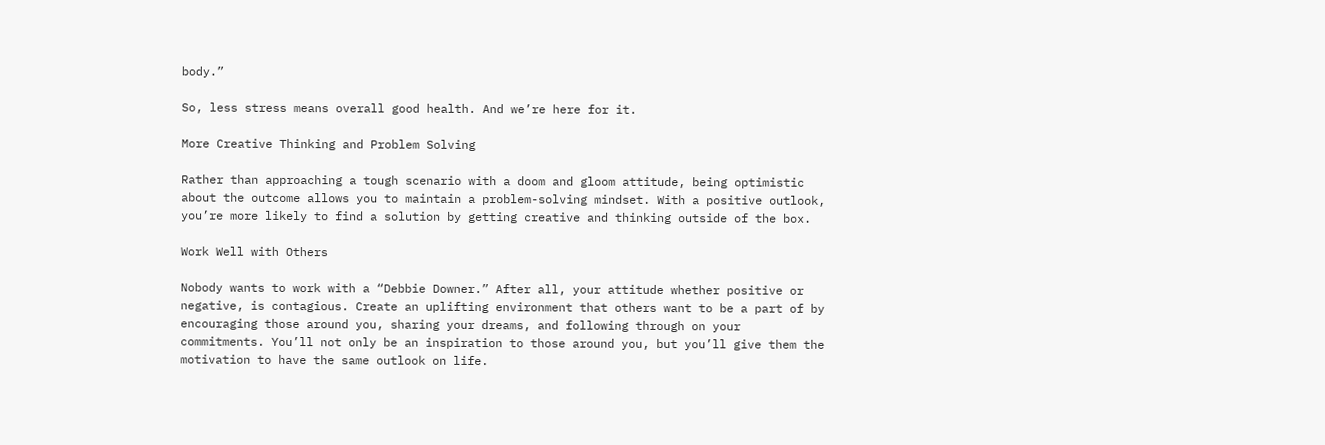body.”

So, less stress means overall good health. And we’re here for it.

More Creative Thinking and Problem Solving

Rather than approaching a tough scenario with a doom and gloom attitude, being optimistic about the outcome allows you to maintain a problem-solving mindset. With a positive outlook, you’re more likely to find a solution by getting creative and thinking outside of the box.

Work Well with Others

Nobody wants to work with a “Debbie Downer.” After all, your attitude whether positive or negative, is contagious. Create an uplifting environment that others want to be a part of by encouraging those around you, sharing your dreams, and following through on your commitments. You’ll not only be an inspiration to those around you, but you’ll give them the motivation to have the same outlook on life.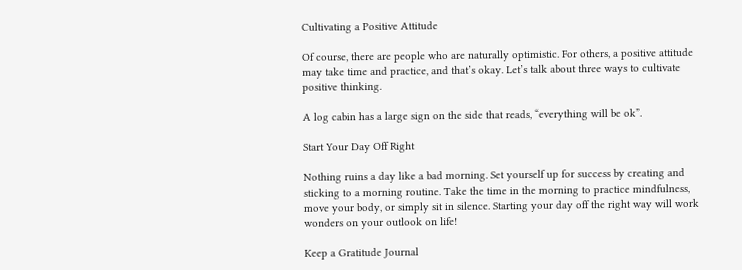Cultivating a Positive Attitude

Of course, there are people who are naturally optimistic. For others, a positive attitude may take time and practice, and that’s okay. Let’s talk about three ways to cultivate positive thinking.

A log cabin has a large sign on the side that reads, “everything will be ok”.

Start Your Day Off Right

Nothing ruins a day like a bad morning. Set yourself up for success by creating and sticking to a morning routine. Take the time in the morning to practice mindfulness, move your body, or simply sit in silence. Starting your day off the right way will work wonders on your outlook on life!

Keep a Gratitude Journal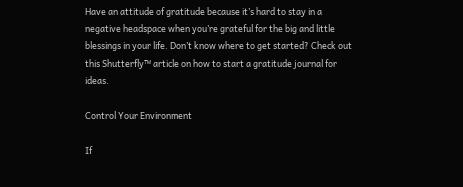Have an attitude of gratitude because it’s hard to stay in a negative headspace when you’re grateful for the big and little blessings in your life. Don’t know where to get started? Check out this Shutterfly™ article on how to start a gratitude journal for ideas.

Control Your Environment

If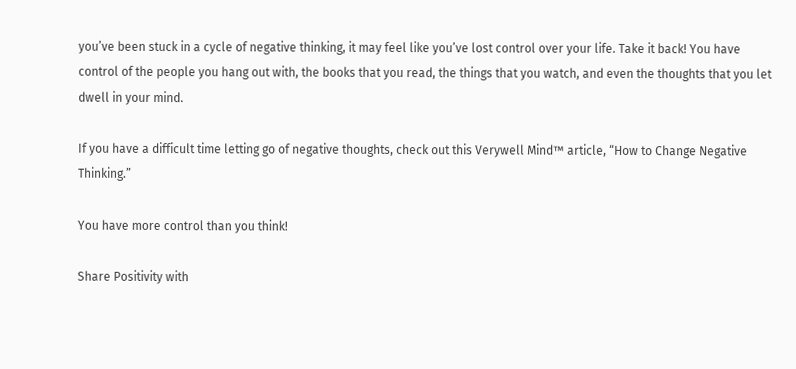you’ve been stuck in a cycle of negative thinking, it may feel like you’ve lost control over your life. Take it back! You have control of the people you hang out with, the books that you read, the things that you watch, and even the thoughts that you let dwell in your mind.

If you have a difficult time letting go of negative thoughts, check out this Verywell Mind™ article, “How to Change Negative Thinking.”

You have more control than you think!

Share Positivity with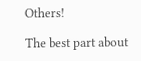Others!

The best part about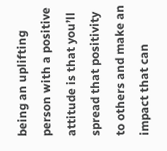being an uplifting person with a positive attitude is that you’ll spread that positivity to others and make an impact that can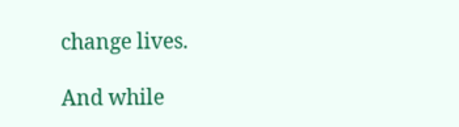change lives.

And while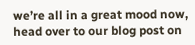we’re all in a great mood now, head over to our blog post on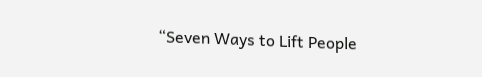“Seven Ways to Lift People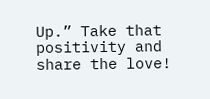Up.” Take that positivity and share the love!